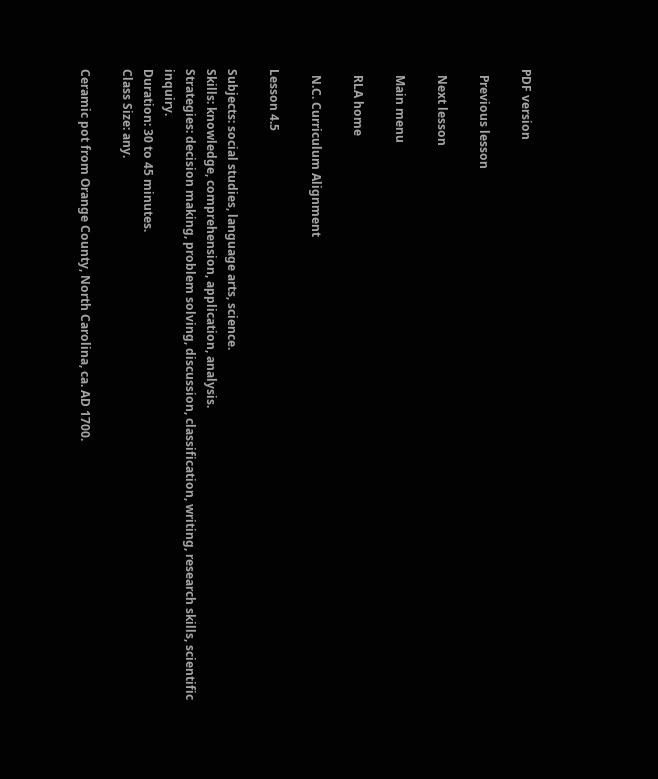PDF version

  Previous lesson

  Next lesson

  Main menu

  RLA home

  N.C. Curriculum Alignment

Lesson 4.5

Subjects: social studies, language arts, science.
Skills: knowledge, comprehension, application, analysis.
Strategies: decision making, problem solving, discussion, classification, writing, research skills, scientific inquiry.
Duration: 30 to 45 minutes.
Class Size: any.

Ceramic pot from Orange County, North Carolina, ca. AD 1700.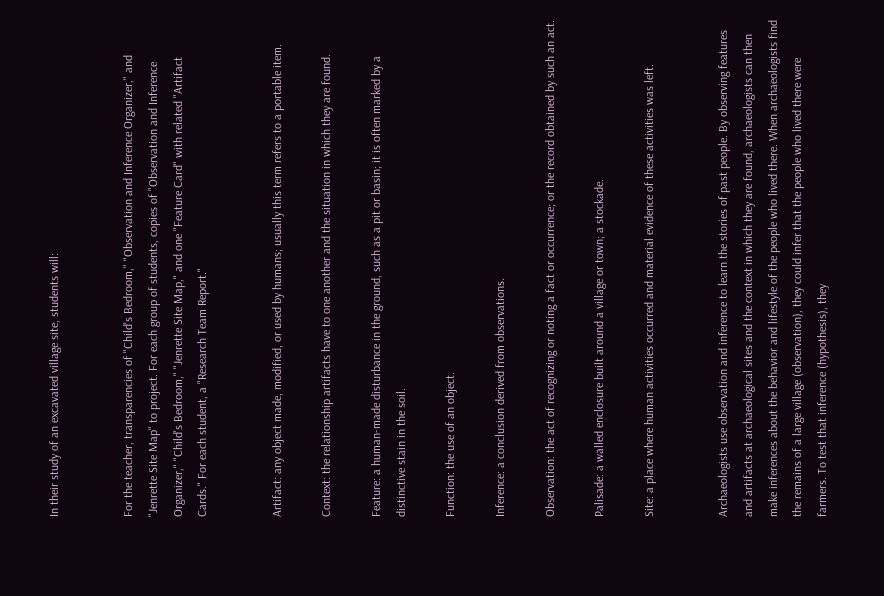In their study of an excavated village site, students will:


For the teacher, transparencies of "Child's Bedroom," "Observation and Inference Organizer," and "Jenrette Site Map" to project. For each group of students, copies of "Observation and Inference Organizer," "Child's Bedroom," "Jenrette Site Map," and one "Feature Card" with related "Artifact Cards." For each student, a "Research Team Report."


Artifact: any object made, modified, or used by humans; usually this term refers to a portable item.

Context: the relationship artifacts have to one another and the situation in which they are found.

Feature: a human-made disturbance in the ground, such as a pit or basin; it is often marked by a distinctive stain in the soil.

Function: the use of an object.

Inference: a conclusion derived from observations.

Observation: the act of recognizing or noting a fact or occurrence; or the record obtained by such an act.

Palisade: a walled enclosure built around a village or town; a stockade.

Site: a place where human activities occurred and material evidence of these activities was left.


Archaeologists use observation and inference to learn the stories of past people. By observing features and artifacts at archaeological sites and the context in which they are found, archaeologists can then make inferences about the behavior and lifestyle of the people who lived there. When archaeologists find the remains of a large village (observation), they could infer that the people who lived there were farmers. To test that inference (hypothesis), they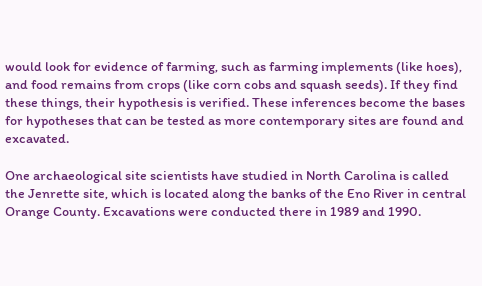would look for evidence of farming, such as farming implements (like hoes), and food remains from crops (like corn cobs and squash seeds). If they find these things, their hypothesis is verified. These inferences become the bases for hypotheses that can be tested as more contemporary sites are found and excavated.

One archaeological site scientists have studied in North Carolina is called the Jenrette site, which is located along the banks of the Eno River in central Orange County. Excavations were conducted there in 1989 and 1990.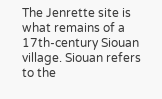The Jenrette site is what remains of a 17th-century Siouan village. Siouan refers to the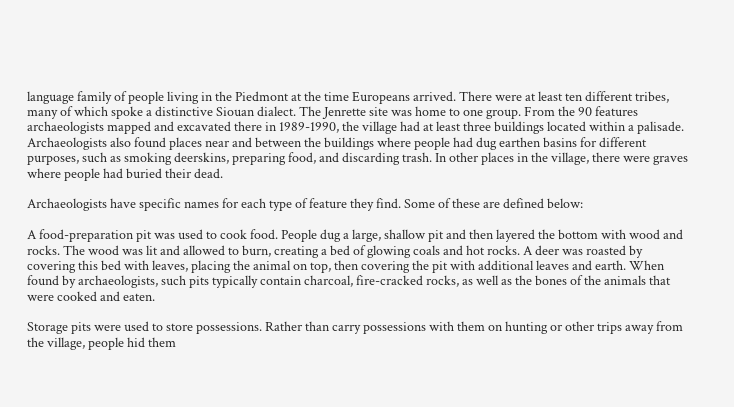language family of people living in the Piedmont at the time Europeans arrived. There were at least ten different tribes, many of which spoke a distinctive Siouan dialect. The Jenrette site was home to one group. From the 90 features archaeologists mapped and excavated there in 1989-1990, the village had at least three buildings located within a palisade. Archaeologists also found places near and between the buildings where people had dug earthen basins for different purposes, such as smoking deerskins, preparing food, and discarding trash. In other places in the village, there were graves where people had buried their dead.

Archaeologists have specific names for each type of feature they find. Some of these are defined below:

A food-preparation pit was used to cook food. People dug a large, shallow pit and then layered the bottom with wood and rocks. The wood was lit and allowed to burn, creating a bed of glowing coals and hot rocks. A deer was roasted by covering this bed with leaves, placing the animal on top, then covering the pit with additional leaves and earth. When found by archaeologists, such pits typically contain charcoal, fire-cracked rocks, as well as the bones of the animals that were cooked and eaten.

Storage pits were used to store possessions. Rather than carry possessions with them on hunting or other trips away from the village, people hid them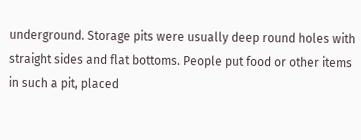underground. Storage pits were usually deep round holes with straight sides and flat bottoms. People put food or other items in such a pit, placed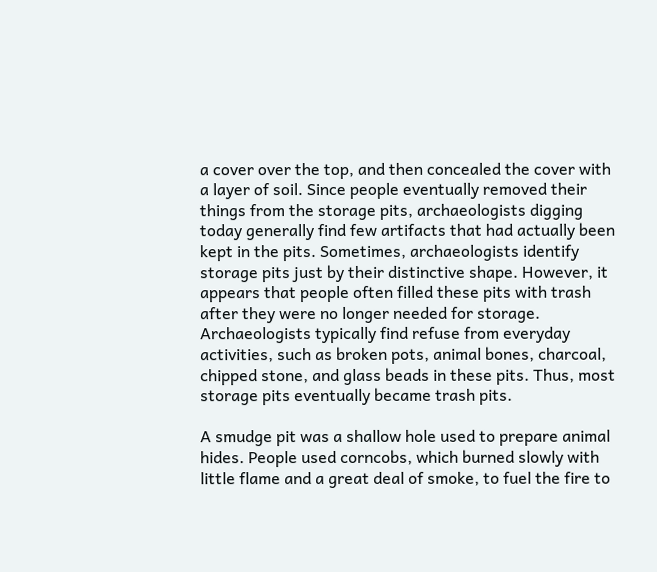a cover over the top, and then concealed the cover with a layer of soil. Since people eventually removed their things from the storage pits, archaeologists digging today generally find few artifacts that had actually been kept in the pits. Sometimes, archaeologists identify storage pits just by their distinctive shape. However, it appears that people often filled these pits with trash after they were no longer needed for storage. Archaeologists typically find refuse from everyday activities, such as broken pots, animal bones, charcoal, chipped stone, and glass beads in these pits. Thus, most storage pits eventually became trash pits.

A smudge pit was a shallow hole used to prepare animal hides. People used corncobs, which burned slowly with little flame and a great deal of smoke, to fuel the fire to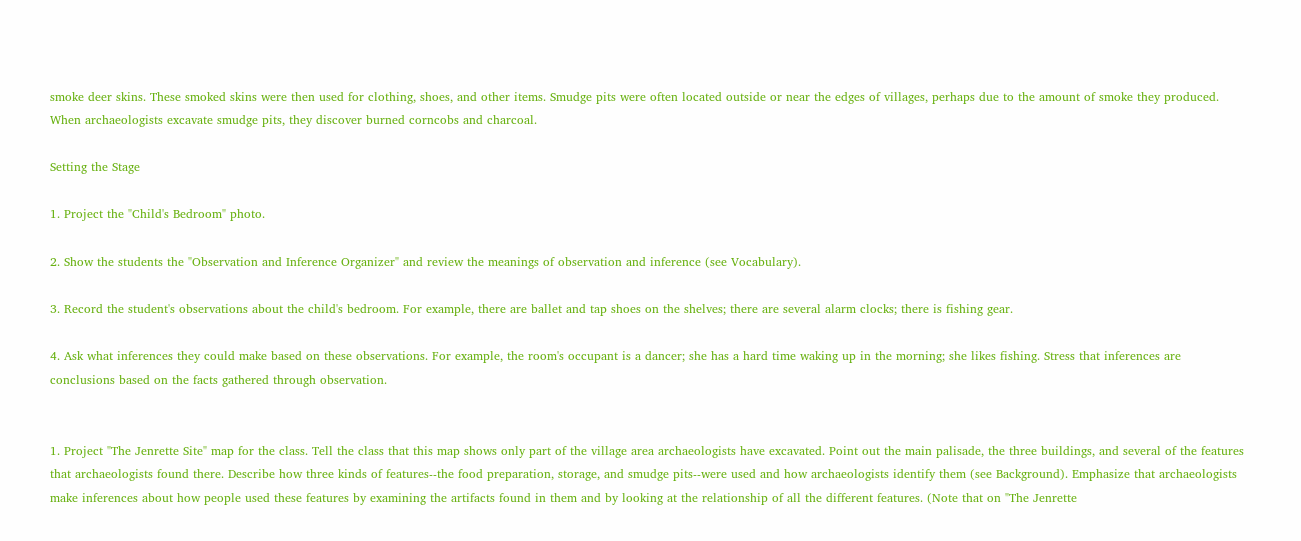smoke deer skins. These smoked skins were then used for clothing, shoes, and other items. Smudge pits were often located outside or near the edges of villages, perhaps due to the amount of smoke they produced. When archaeologists excavate smudge pits, they discover burned corncobs and charcoal.

Setting the Stage

1. Project the "Child's Bedroom" photo.

2. Show the students the "Observation and Inference Organizer" and review the meanings of observation and inference (see Vocabulary).

3. Record the student's observations about the child's bedroom. For example, there are ballet and tap shoes on the shelves; there are several alarm clocks; there is fishing gear.

4. Ask what inferences they could make based on these observations. For example, the room's occupant is a dancer; she has a hard time waking up in the morning; she likes fishing. Stress that inferences are conclusions based on the facts gathered through observation.


1. Project "The Jenrette Site" map for the class. Tell the class that this map shows only part of the village area archaeologists have excavated. Point out the main palisade, the three buildings, and several of the features that archaeologists found there. Describe how three kinds of features--the food preparation, storage, and smudge pits--were used and how archaeologists identify them (see Background). Emphasize that archaeologists make inferences about how people used these features by examining the artifacts found in them and by looking at the relationship of all the different features. (Note that on "The Jenrette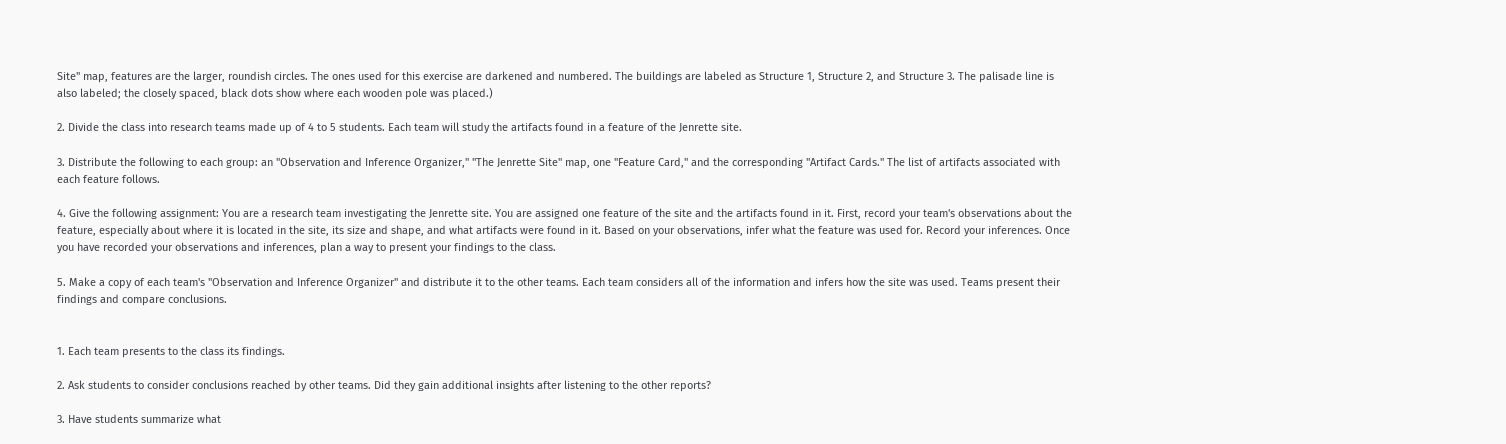Site" map, features are the larger, roundish circles. The ones used for this exercise are darkened and numbered. The buildings are labeled as Structure 1, Structure 2, and Structure 3. The palisade line is also labeled; the closely spaced, black dots show where each wooden pole was placed.)

2. Divide the class into research teams made up of 4 to 5 students. Each team will study the artifacts found in a feature of the Jenrette site.

3. Distribute the following to each group: an "Observation and Inference Organizer," "The Jenrette Site" map, one "Feature Card," and the corresponding "Artifact Cards." The list of artifacts associated with each feature follows.

4. Give the following assignment: You are a research team investigating the Jenrette site. You are assigned one feature of the site and the artifacts found in it. First, record your team's observations about the feature, especially about where it is located in the site, its size and shape, and what artifacts were found in it. Based on your observations, infer what the feature was used for. Record your inferences. Once you have recorded your observations and inferences, plan a way to present your findings to the class.

5. Make a copy of each team's "Observation and Inference Organizer" and distribute it to the other teams. Each team considers all of the information and infers how the site was used. Teams present their findings and compare conclusions.


1. Each team presents to the class its findings.

2. Ask students to consider conclusions reached by other teams. Did they gain additional insights after listening to the other reports?

3. Have students summarize what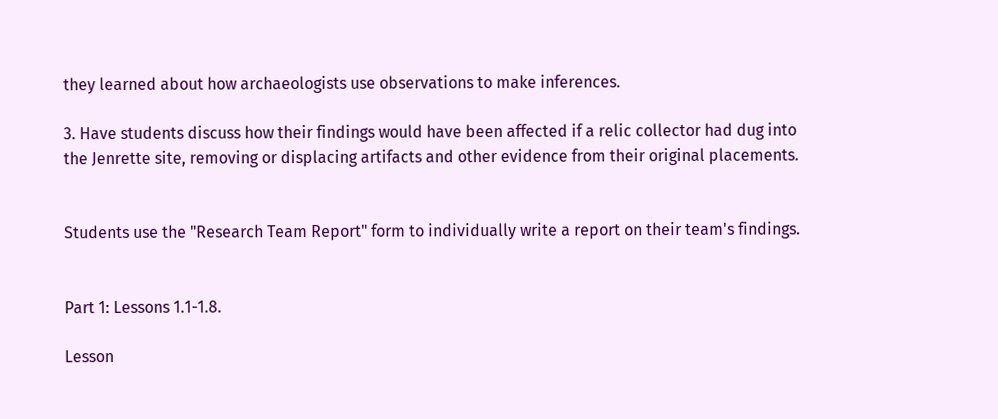they learned about how archaeologists use observations to make inferences.

3. Have students discuss how their findings would have been affected if a relic collector had dug into the Jenrette site, removing or displacing artifacts and other evidence from their original placements.


Students use the "Research Team Report" form to individually write a report on their team's findings.


Part 1: Lessons 1.1-1.8.

Lesson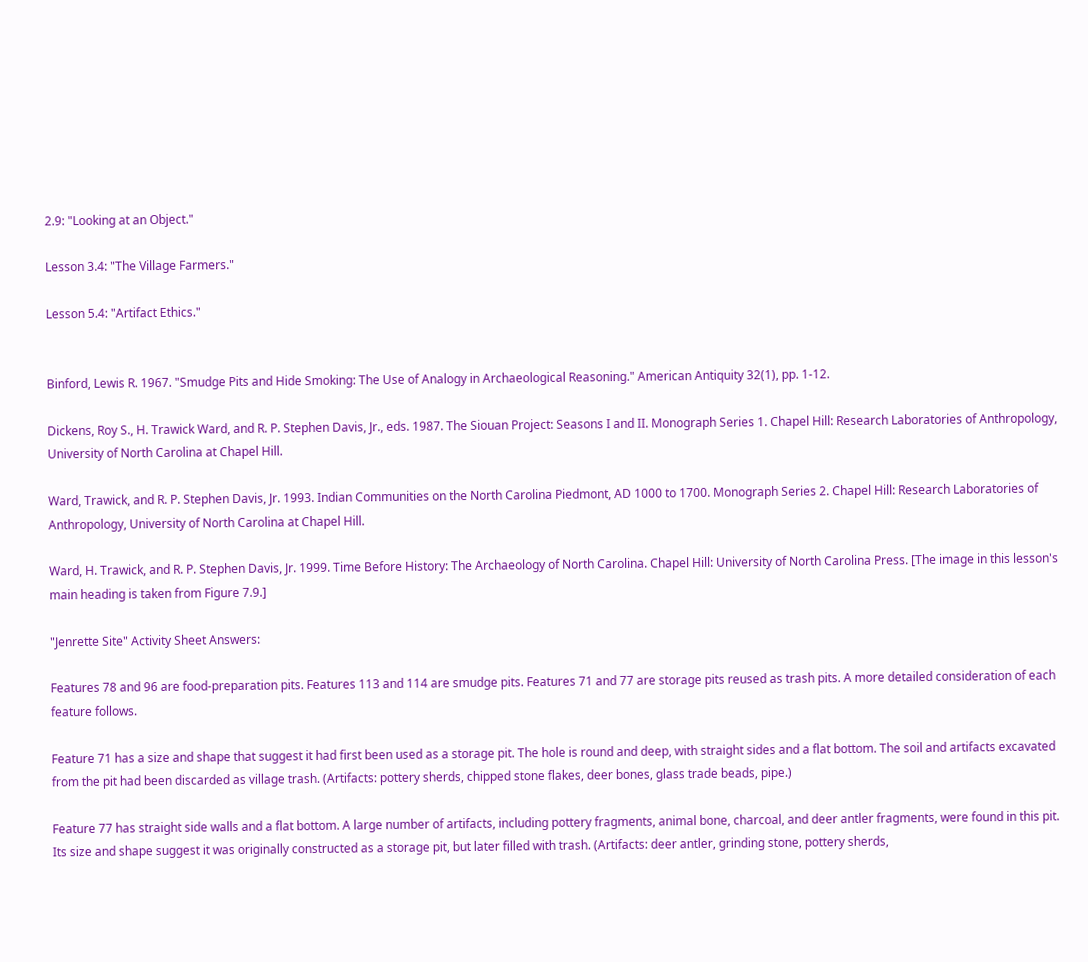2.9: "Looking at an Object."

Lesson 3.4: "The Village Farmers."

Lesson 5.4: "Artifact Ethics."


Binford, Lewis R. 1967. "Smudge Pits and Hide Smoking: The Use of Analogy in Archaeological Reasoning." American Antiquity 32(1), pp. 1-12.

Dickens, Roy S., H. Trawick Ward, and R. P. Stephen Davis, Jr., eds. 1987. The Siouan Project: Seasons I and II. Monograph Series 1. Chapel Hill: Research Laboratories of Anthropology, University of North Carolina at Chapel Hill.

Ward, Trawick, and R. P. Stephen Davis, Jr. 1993. Indian Communities on the North Carolina Piedmont, AD 1000 to 1700. Monograph Series 2. Chapel Hill: Research Laboratories of Anthropology, University of North Carolina at Chapel Hill.

Ward, H. Trawick, and R. P. Stephen Davis, Jr. 1999. Time Before History: The Archaeology of North Carolina. Chapel Hill: University of North Carolina Press. [The image in this lesson's main heading is taken from Figure 7.9.]

"Jenrette Site" Activity Sheet Answers:

Features 78 and 96 are food-preparation pits. Features 113 and 114 are smudge pits. Features 71 and 77 are storage pits reused as trash pits. A more detailed consideration of each feature follows.

Feature 71 has a size and shape that suggest it had first been used as a storage pit. The hole is round and deep, with straight sides and a flat bottom. The soil and artifacts excavated from the pit had been discarded as village trash. (Artifacts: pottery sherds, chipped stone flakes, deer bones, glass trade beads, pipe.)

Feature 77 has straight side walls and a flat bottom. A large number of artifacts, including pottery fragments, animal bone, charcoal, and deer antler fragments, were found in this pit. Its size and shape suggest it was originally constructed as a storage pit, but later filled with trash. (Artifacts: deer antler, grinding stone, pottery sherds,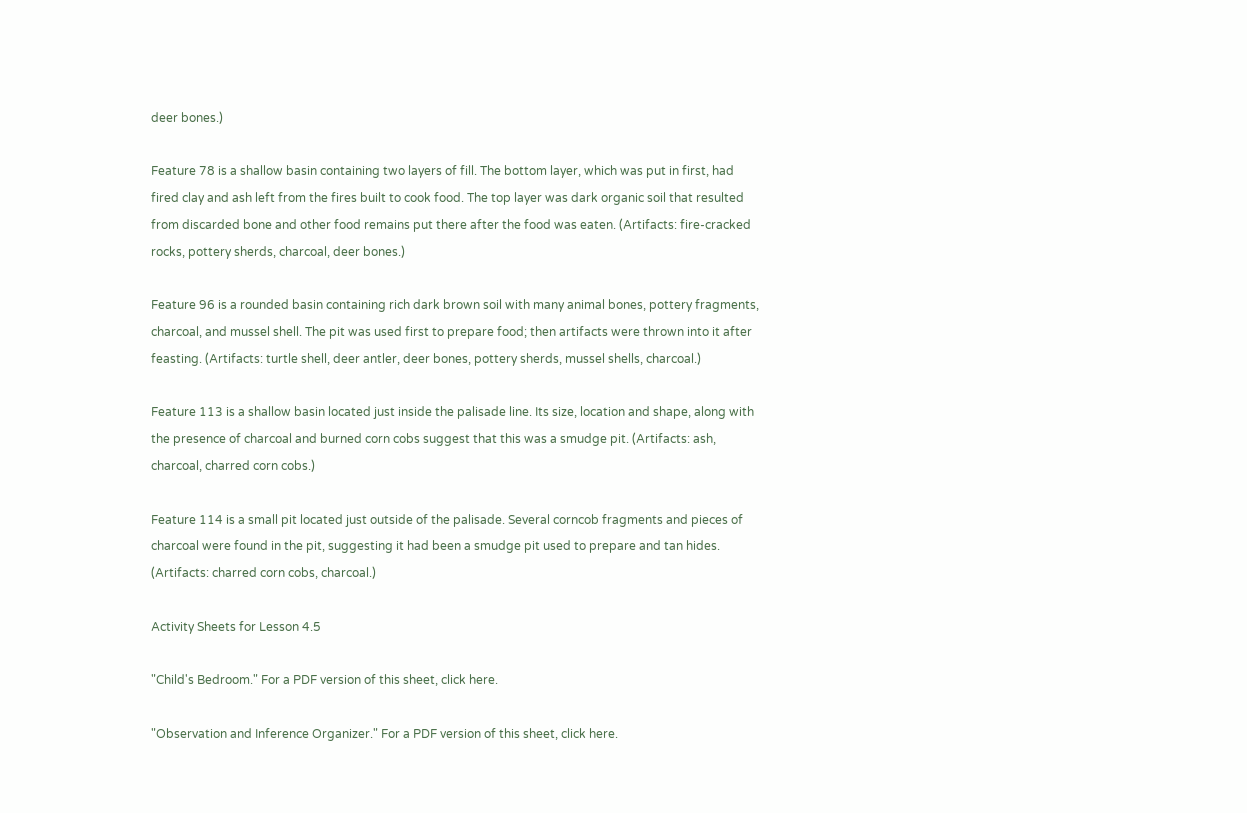deer bones.)

Feature 78 is a shallow basin containing two layers of fill. The bottom layer, which was put in first, had fired clay and ash left from the fires built to cook food. The top layer was dark organic soil that resulted from discarded bone and other food remains put there after the food was eaten. (Artifacts: fire-cracked rocks, pottery sherds, charcoal, deer bones.)

Feature 96 is a rounded basin containing rich dark brown soil with many animal bones, pottery fragments, charcoal, and mussel shell. The pit was used first to prepare food; then artifacts were thrown into it after feasting. (Artifacts: turtle shell, deer antler, deer bones, pottery sherds, mussel shells, charcoal.)

Feature 113 is a shallow basin located just inside the palisade line. Its size, location and shape, along with the presence of charcoal and burned corn cobs suggest that this was a smudge pit. (Artifacts: ash, charcoal, charred corn cobs.)

Feature 114 is a small pit located just outside of the palisade. Several corncob fragments and pieces of charcoal were found in the pit, suggesting it had been a smudge pit used to prepare and tan hides. (Artifacts: charred corn cobs, charcoal.)

Activity Sheets for Lesson 4.5

"Child's Bedroom." For a PDF version of this sheet, click here.

"Observation and Inference Organizer." For a PDF version of this sheet, click here.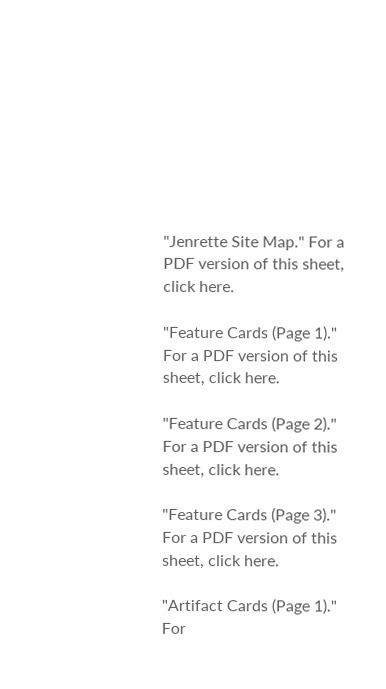"Jenrette Site Map." For a PDF version of this sheet, click here.

"Feature Cards (Page 1)." For a PDF version of this sheet, click here.

"Feature Cards (Page 2)." For a PDF version of this sheet, click here.

"Feature Cards (Page 3)." For a PDF version of this sheet, click here.

"Artifact Cards (Page 1)." For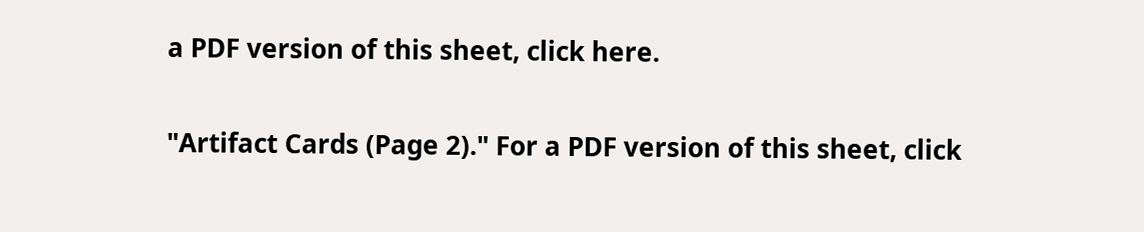a PDF version of this sheet, click here.

"Artifact Cards (Page 2)." For a PDF version of this sheet, click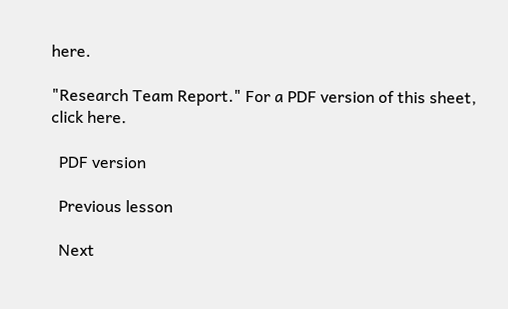here.

"Research Team Report." For a PDF version of this sheet, click here.

  PDF version

  Previous lesson

  Next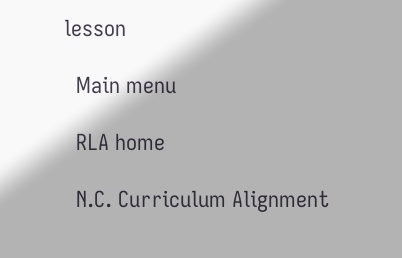lesson

  Main menu

  RLA home

  N.C. Curriculum Alignment